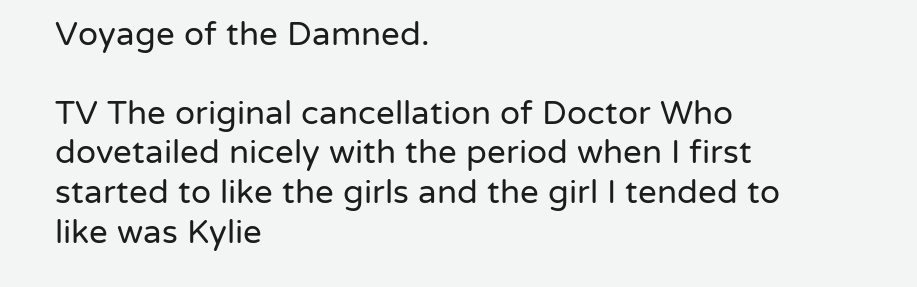Voyage of the Damned.

TV The original cancellation of Doctor Who dovetailed nicely with the period when I first started to like the girls and the girl I tended to like was Kylie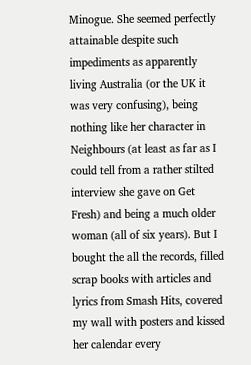Minogue. She seemed perfectly attainable despite such impediments as apparently living Australia (or the UK it was very confusing), being nothing like her character in Neighbours (at least as far as I could tell from a rather stilted interview she gave on Get Fresh) and being a much older woman (all of six years). But I bought the all the records, filled scrap books with articles and lyrics from Smash Hits, covered my wall with posters and kissed her calendar every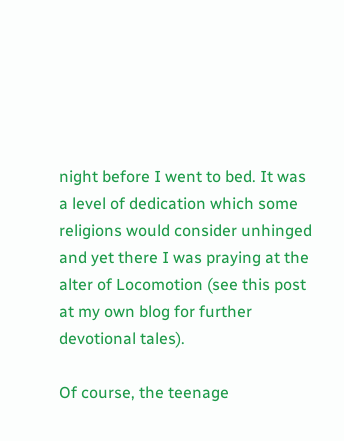night before I went to bed. It was a level of dedication which some religions would consider unhinged and yet there I was praying at the alter of Locomotion (see this post at my own blog for further devotional tales).

Of course, the teenage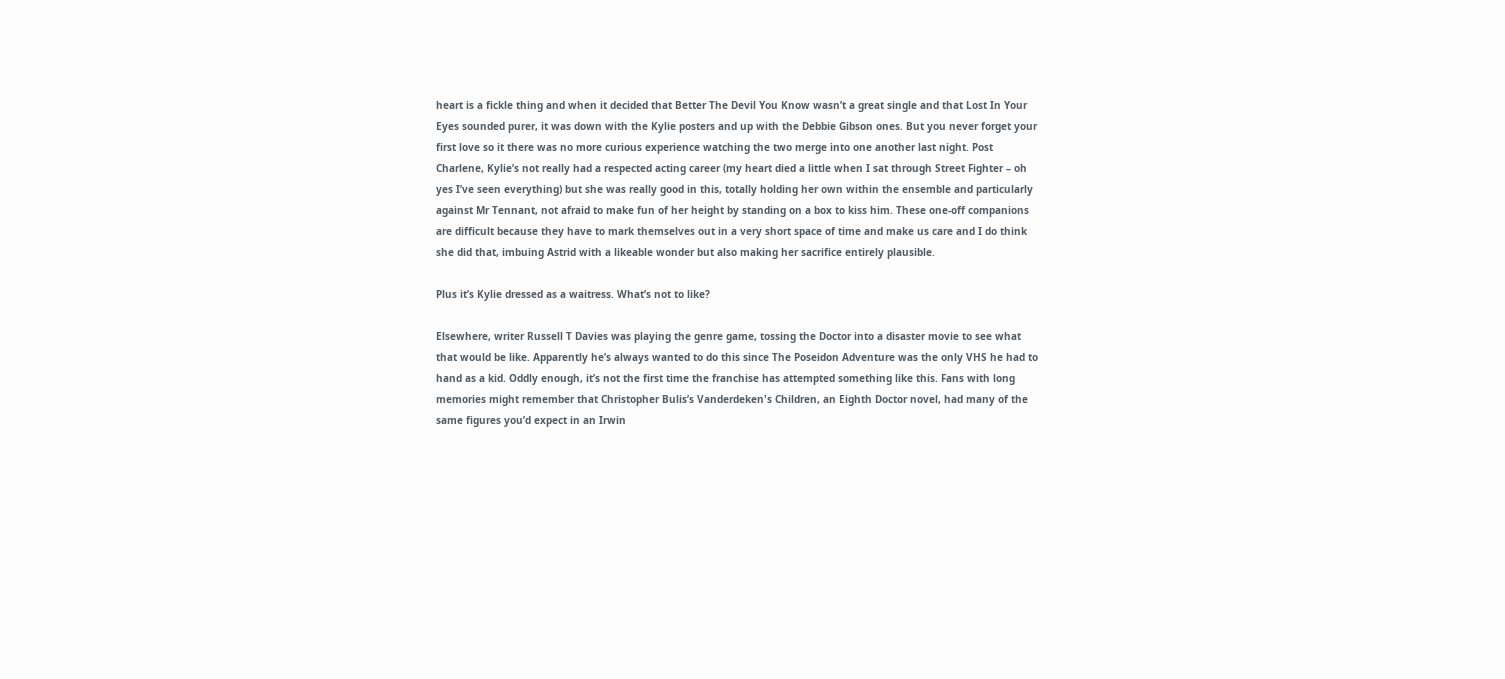heart is a fickle thing and when it decided that Better The Devil You Know wasn’t a great single and that Lost In Your Eyes sounded purer, it was down with the Kylie posters and up with the Debbie Gibson ones. But you never forget your first love so it there was no more curious experience watching the two merge into one another last night. Post Charlene, Kylie’s not really had a respected acting career (my heart died a little when I sat through Street Fighter – oh yes I’ve seen everything) but she was really good in this, totally holding her own within the ensemble and particularly against Mr Tennant, not afraid to make fun of her height by standing on a box to kiss him. These one-off companions are difficult because they have to mark themselves out in a very short space of time and make us care and I do think she did that, imbuing Astrid with a likeable wonder but also making her sacrifice entirely plausible.

Plus it’s Kylie dressed as a waitress. What’s not to like?

Elsewhere, writer Russell T Davies was playing the genre game, tossing the Doctor into a disaster movie to see what that would be like. Apparently he’s always wanted to do this since The Poseidon Adventure was the only VHS he had to hand as a kid. Oddly enough, it’s not the first time the franchise has attempted something like this. Fans with long memories might remember that Christopher Bulis’s Vanderdeken's Children, an Eighth Doctor novel, had many of the same figures you’d expect in an Irwin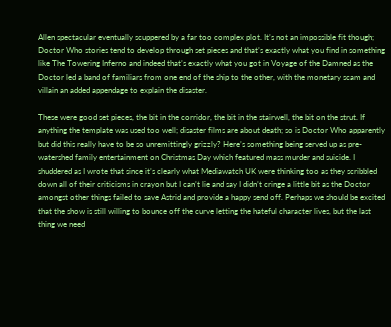Allen spectacular eventually scuppered by a far too complex plot. It’s not an impossible fit though; Doctor Who stories tend to develop through set pieces and that’s exactly what you find in something like The Towering Inferno and indeed that’s exactly what you got in Voyage of the Damned as the Doctor led a band of familiars from one end of the ship to the other, with the monetary scam and villain an added appendage to explain the disaster.

These were good set pieces, the bit in the corridor, the bit in the stairwell, the bit on the strut. If anything the template was used too well; disaster films are about death; so is Doctor Who apparently but did this really have to be so unremittingly grizzly? Here’s something being served up as pre-watershed family entertainment on Christmas Day which featured mass murder and suicide. I shuddered as I wrote that since it’s clearly what Mediawatch UK were thinking too as they scribbled down all of their criticisms in crayon but I can’t lie and say I didn’t cringe a little bit as the Doctor amongst other things failed to save Astrid and provide a happy send off. Perhaps we should be excited that the show is still willing to bounce off the curve letting the hateful character lives, but the last thing we need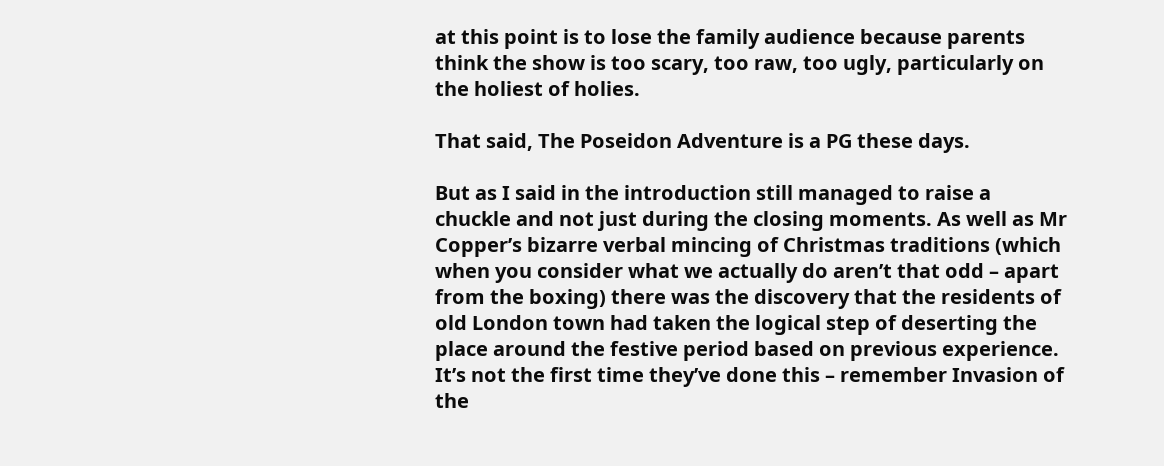at this point is to lose the family audience because parents think the show is too scary, too raw, too ugly, particularly on the holiest of holies.

That said, The Poseidon Adventure is a PG these days.

But as I said in the introduction still managed to raise a chuckle and not just during the closing moments. As well as Mr Copper’s bizarre verbal mincing of Christmas traditions (which when you consider what we actually do aren’t that odd – apart from the boxing) there was the discovery that the residents of old London town had taken the logical step of deserting the place around the festive period based on previous experience. It’s not the first time they’ve done this – remember Invasion of the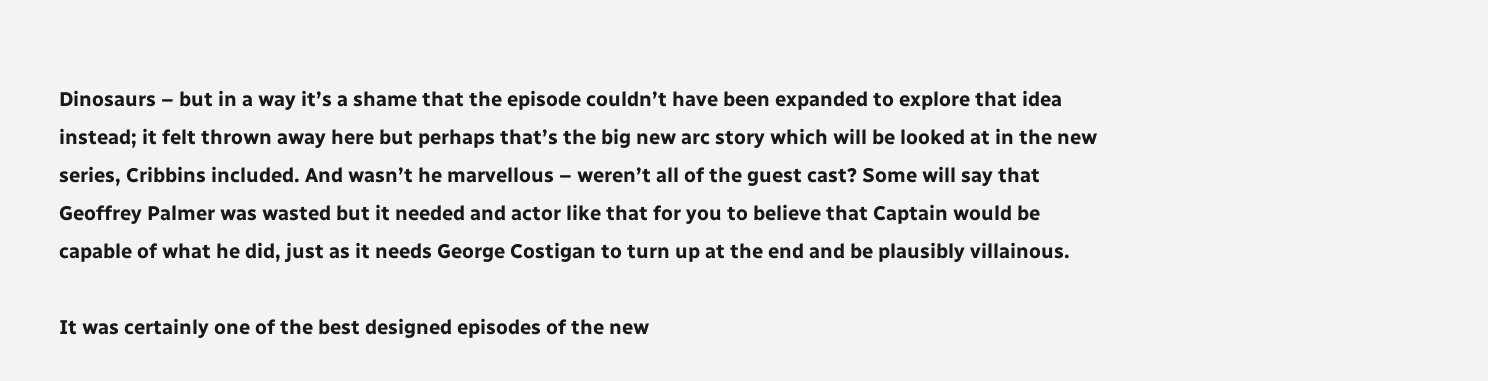Dinosaurs – but in a way it’s a shame that the episode couldn’t have been expanded to explore that idea instead; it felt thrown away here but perhaps that’s the big new arc story which will be looked at in the new series, Cribbins included. And wasn’t he marvellous – weren’t all of the guest cast? Some will say that Geoffrey Palmer was wasted but it needed and actor like that for you to believe that Captain would be capable of what he did, just as it needs George Costigan to turn up at the end and be plausibly villainous.

It was certainly one of the best designed episodes of the new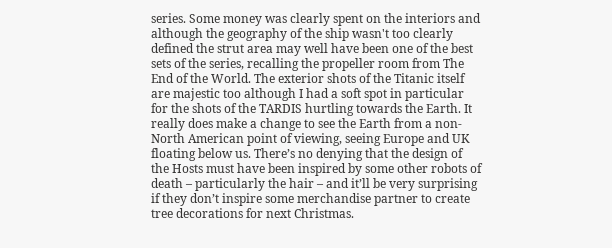series. Some money was clearly spent on the interiors and although the geography of the ship wasn't too clearly defined the strut area may well have been one of the best sets of the series, recalling the propeller room from The End of the World. The exterior shots of the Titanic itself are majestic too although I had a soft spot in particular for the shots of the TARDIS hurtling towards the Earth. It really does make a change to see the Earth from a non-North American point of viewing, seeing Europe and UK floating below us. There’s no denying that the design of the Hosts must have been inspired by some other robots of death – particularly the hair – and it’ll be very surprising if they don’t inspire some merchandise partner to create tree decorations for next Christmas.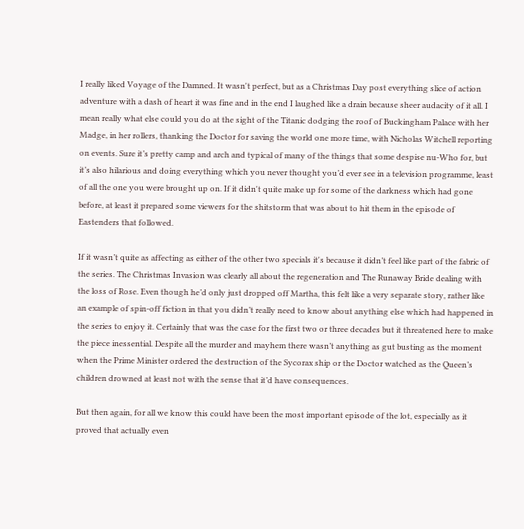I really liked Voyage of the Damned. It wasn't perfect, but as a Christmas Day post everything slice of action adventure with a dash of heart it was fine and in the end I laughed like a drain because sheer audacity of it all. I mean really what else could you do at the sight of the Titanic dodging the roof of Buckingham Palace with her Madge, in her rollers, thanking the Doctor for saving the world one more time, with Nicholas Witchell reporting on events. Sure it’s pretty camp and arch and typical of many of the things that some despise nu-Who for, but it’s also hilarious and doing everything which you never thought you’d ever see in a television programme, least of all the one you were brought up on. If it didn't quite make up for some of the darkness which had gone before, at least it prepared some viewers for the shitstorm that was about to hit them in the episode of Eastenders that followed.

If it wasn’t quite as affecting as either of the other two specials it's because it didn’t feel like part of the fabric of the series. The Christmas Invasion was clearly all about the regeneration and The Runaway Bride dealing with the loss of Rose. Even though he’d only just dropped off Martha, this felt like a very separate story, rather like an example of spin-off fiction in that you didn’t really need to know about anything else which had happened in the series to enjoy it. Certainly that was the case for the first two or three decades but it threatened here to make the piece inessential. Despite all the murder and mayhem there wasn’t anything as gut busting as the moment when the Prime Minister ordered the destruction of the Sycorax ship or the Doctor watched as the Queen’s children drowned at least not with the sense that it’d have consequences.

But then again, for all we know this could have been the most important episode of the lot, especially as it proved that actually even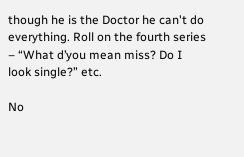though he is the Doctor he can't do everything. Roll on the fourth series – “What d’you mean miss? Do I look single?” etc.

No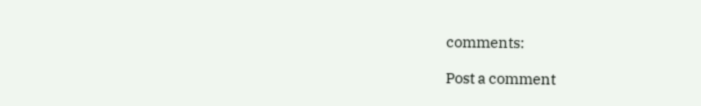comments:

Post a comment